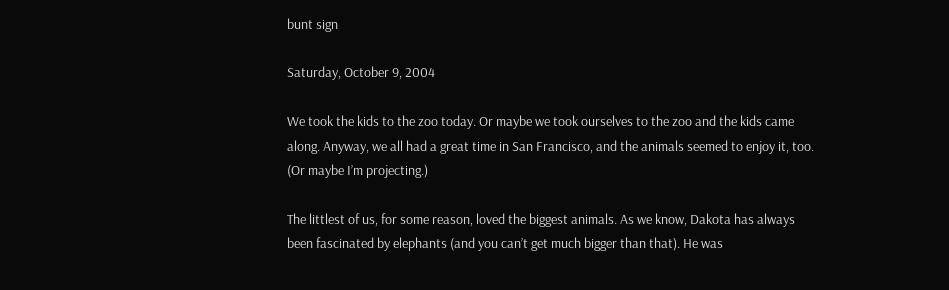bunt sign

Saturday, October 9, 2004

We took the kids to the zoo today. Or maybe we took ourselves to the zoo and the kids came along. Anyway, we all had a great time in San Francisco, and the animals seemed to enjoy it, too. (Or maybe I’m projecting.)

The littlest of us, for some reason, loved the biggest animals. As we know, Dakota has always been fascinated by elephants (and you can’t get much bigger than that). He was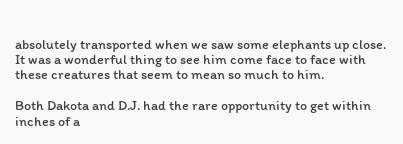absolutely transported when we saw some elephants up close. It was a wonderful thing to see him come face to face with these creatures that seem to mean so much to him.

Both Dakota and D.J. had the rare opportunity to get within inches of a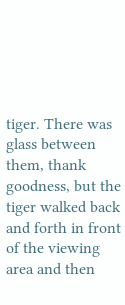tiger. There was glass between them, thank goodness, but the tiger walked back and forth in front of the viewing area and then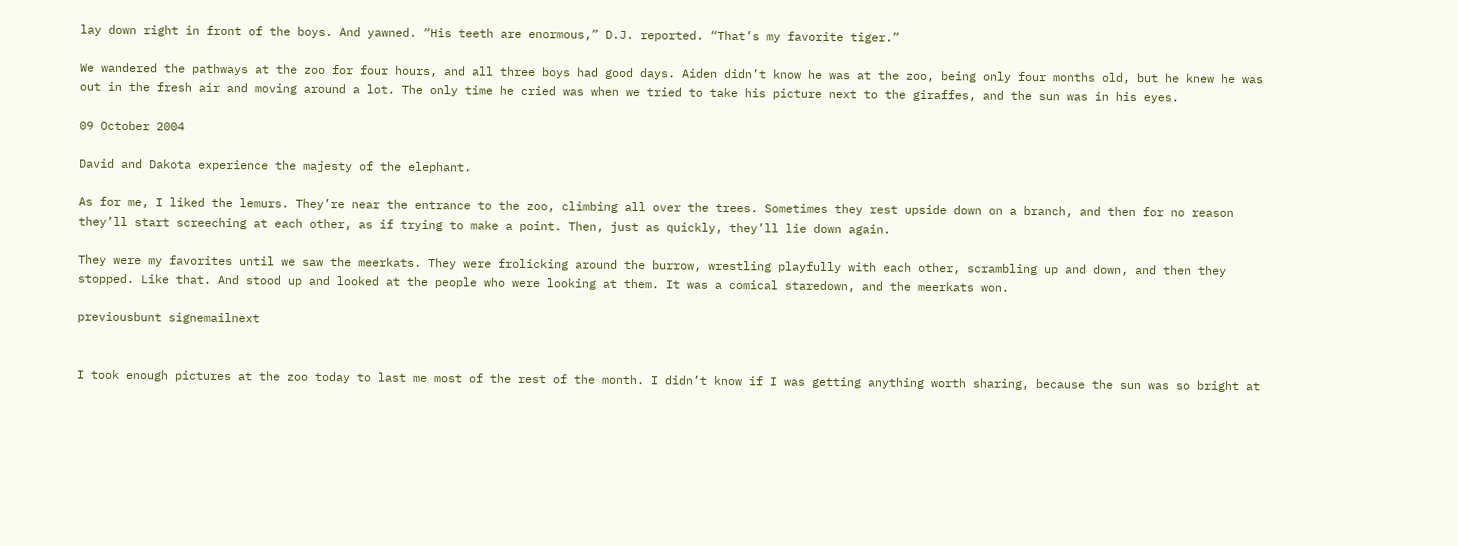lay down right in front of the boys. And yawned. “His teeth are enormous,” D.J. reported. “That’s my favorite tiger.”

We wandered the pathways at the zoo for four hours, and all three boys had good days. Aiden didn’t know he was at the zoo, being only four months old, but he knew he was out in the fresh air and moving around a lot. The only time he cried was when we tried to take his picture next to the giraffes, and the sun was in his eyes.

09 October 2004

David and Dakota experience the majesty of the elephant.

As for me, I liked the lemurs. They’re near the entrance to the zoo, climbing all over the trees. Sometimes they rest upside down on a branch, and then for no reason they’ll start screeching at each other, as if trying to make a point. Then, just as quickly, they’ll lie down again.

They were my favorites until we saw the meerkats. They were frolicking around the burrow, wrestling playfully with each other, scrambling up and down, and then they stopped. Like that. And stood up and looked at the people who were looking at them. It was a comical staredown, and the meerkats won.

previousbunt signemailnext


I took enough pictures at the zoo today to last me most of the rest of the month. I didn’t know if I was getting anything worth sharing, because the sun was so bright at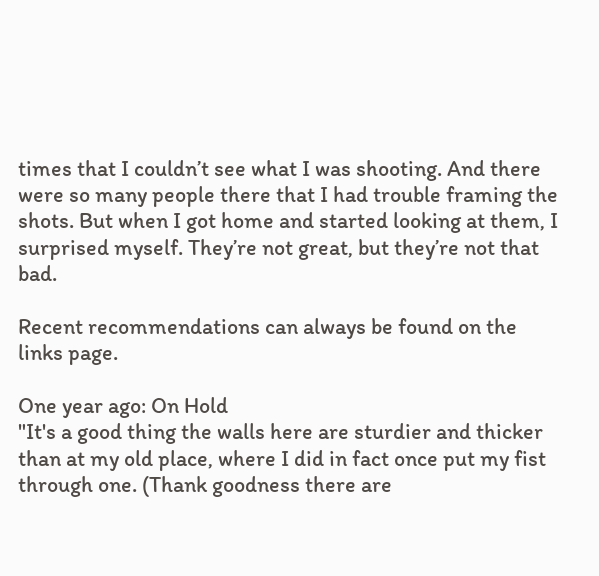times that I couldn’t see what I was shooting. And there were so many people there that I had trouble framing the shots. But when I got home and started looking at them, I surprised myself. They’re not great, but they’re not that bad.

Recent recommendations can always be found on the links page.

One year ago: On Hold
"It's a good thing the walls here are sturdier and thicker than at my old place, where I did in fact once put my fist through one. (Thank goodness there are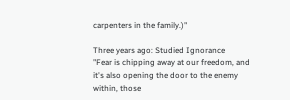carpenters in the family.)"

Three years ago: Studied Ignorance
"Fear is chipping away at our freedom, and it's also opening the door to the enemy within, those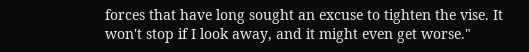forces that have long sought an excuse to tighten the vise. It won't stop if I look away, and it might even get worse."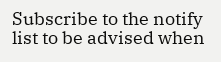Subscribe to the notify list to be advised when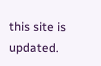this site is updated.